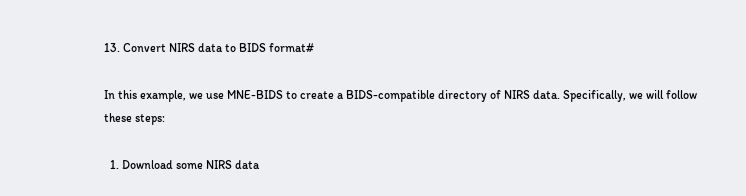13. Convert NIRS data to BIDS format#

In this example, we use MNE-BIDS to create a BIDS-compatible directory of NIRS data. Specifically, we will follow these steps:

  1. Download some NIRS data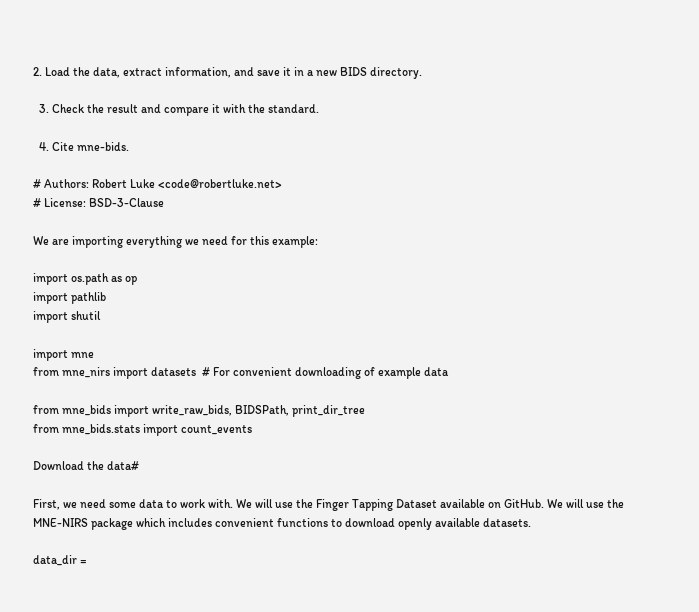2. Load the data, extract information, and save it in a new BIDS directory.

  3. Check the result and compare it with the standard.

  4. Cite mne-bids.

# Authors: Robert Luke <code@robertluke.net>
# License: BSD-3-Clause

We are importing everything we need for this example:

import os.path as op
import pathlib
import shutil

import mne
from mne_nirs import datasets  # For convenient downloading of example data

from mne_bids import write_raw_bids, BIDSPath, print_dir_tree
from mne_bids.stats import count_events

Download the data#

First, we need some data to work with. We will use the Finger Tapping Dataset available on GitHub. We will use the MNE-NIRS package which includes convenient functions to download openly available datasets.

data_dir =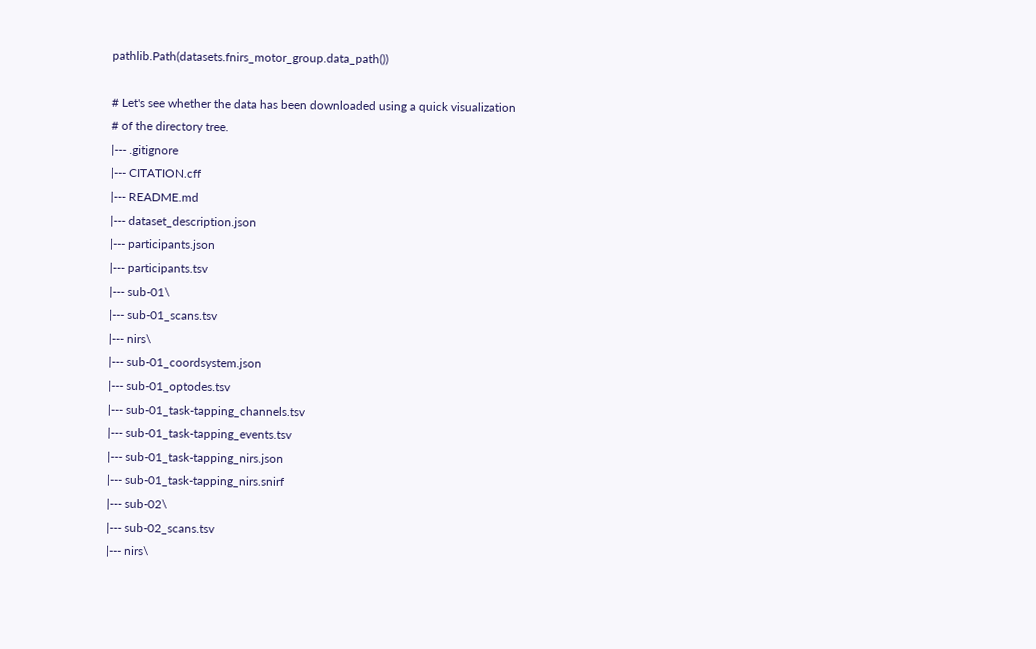pathlib.Path(datasets.fnirs_motor_group.data_path())

# Let's see whether the data has been downloaded using a quick visualization
# of the directory tree.
|--- .gitignore
|--- CITATION.cff
|--- README.md
|--- dataset_description.json
|--- participants.json
|--- participants.tsv
|--- sub-01\
|--- sub-01_scans.tsv
|--- nirs\
|--- sub-01_coordsystem.json
|--- sub-01_optodes.tsv
|--- sub-01_task-tapping_channels.tsv
|--- sub-01_task-tapping_events.tsv
|--- sub-01_task-tapping_nirs.json
|--- sub-01_task-tapping_nirs.snirf
|--- sub-02\
|--- sub-02_scans.tsv
|--- nirs\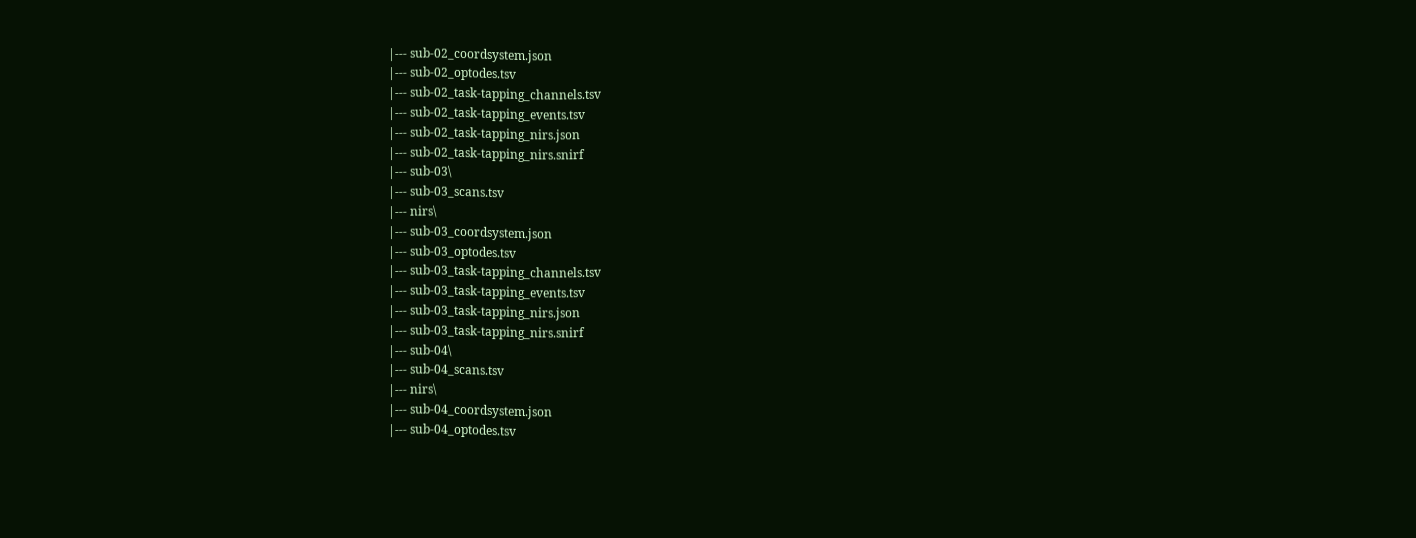|--- sub-02_coordsystem.json
|--- sub-02_optodes.tsv
|--- sub-02_task-tapping_channels.tsv
|--- sub-02_task-tapping_events.tsv
|--- sub-02_task-tapping_nirs.json
|--- sub-02_task-tapping_nirs.snirf
|--- sub-03\
|--- sub-03_scans.tsv
|--- nirs\
|--- sub-03_coordsystem.json
|--- sub-03_optodes.tsv
|--- sub-03_task-tapping_channels.tsv
|--- sub-03_task-tapping_events.tsv
|--- sub-03_task-tapping_nirs.json
|--- sub-03_task-tapping_nirs.snirf
|--- sub-04\
|--- sub-04_scans.tsv
|--- nirs\
|--- sub-04_coordsystem.json
|--- sub-04_optodes.tsv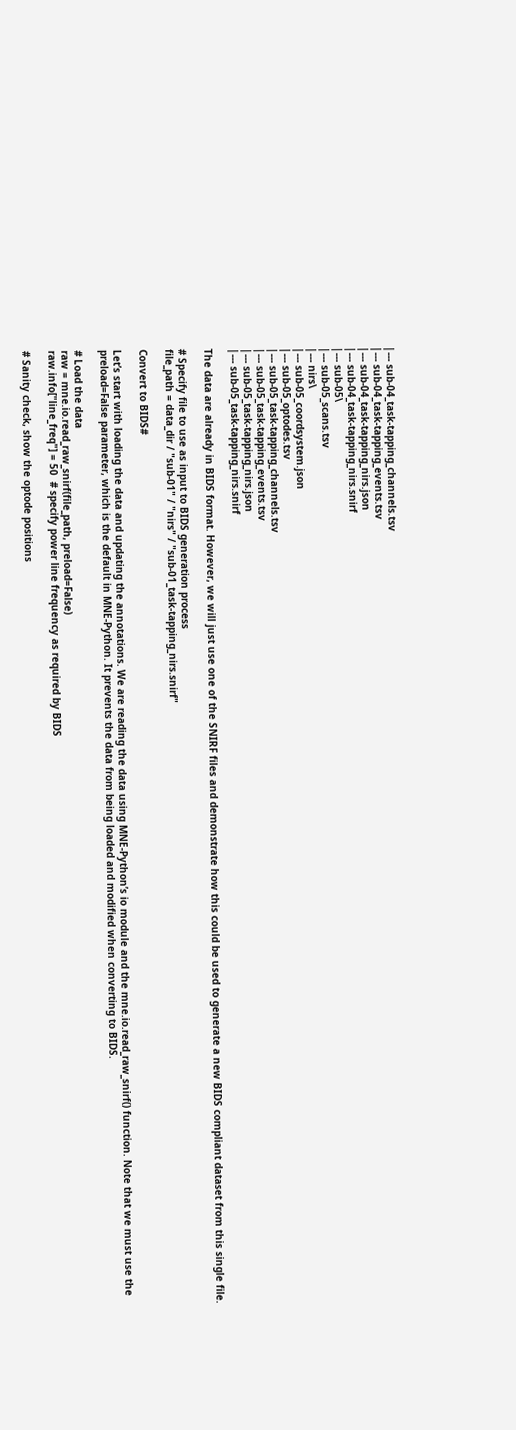|--- sub-04_task-tapping_channels.tsv
|--- sub-04_task-tapping_events.tsv
|--- sub-04_task-tapping_nirs.json
|--- sub-04_task-tapping_nirs.snirf
|--- sub-05\
|--- sub-05_scans.tsv
|--- nirs\
|--- sub-05_coordsystem.json
|--- sub-05_optodes.tsv
|--- sub-05_task-tapping_channels.tsv
|--- sub-05_task-tapping_events.tsv
|--- sub-05_task-tapping_nirs.json
|--- sub-05_task-tapping_nirs.snirf

The data are already in BIDS format. However, we will just use one of the SNIRF files and demonstrate how this could be used to generate a new BIDS compliant dataset from this single file.

# Specify file to use as input to BIDS generation process
file_path = data_dir / "sub-01" / "nirs" / "sub-01_task-tapping_nirs.snirf"

Convert to BIDS#

Let’s start with loading the data and updating the annotations. We are reading the data using MNE-Python’s io module and the mne.io.read_raw_snirf() function. Note that we must use the preload=False parameter, which is the default in MNE-Python. It prevents the data from being loaded and modified when converting to BIDS.

# Load the data
raw = mne.io.read_raw_snirf(file_path, preload=False)
raw.info["line_freq"] = 50  # specify power line frequency as required by BIDS

# Sanity check, show the optode positions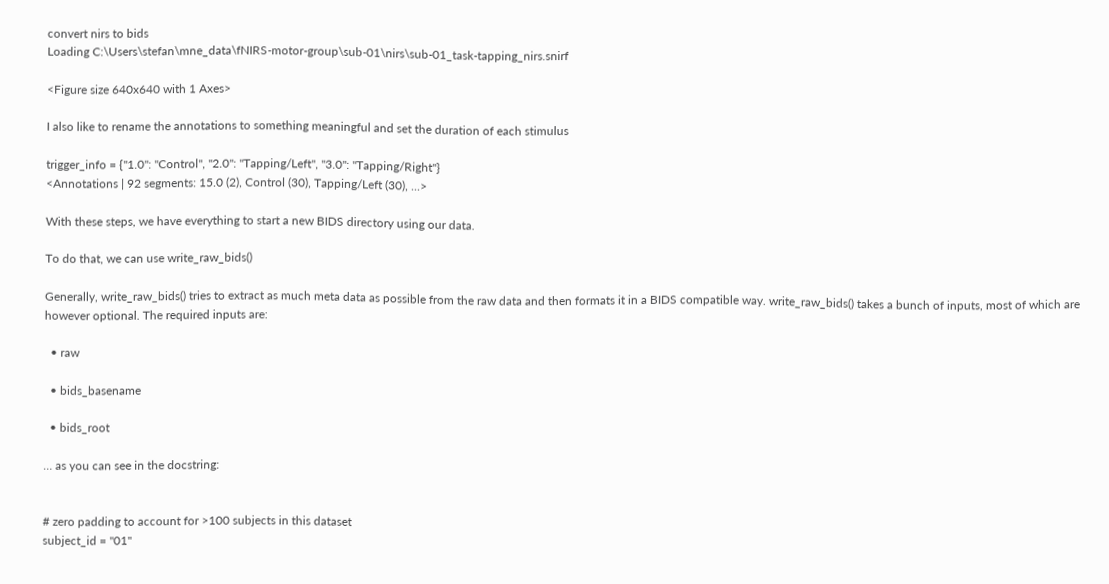convert nirs to bids
Loading C:\Users\stefan\mne_data\fNIRS-motor-group\sub-01\nirs\sub-01_task-tapping_nirs.snirf

<Figure size 640x640 with 1 Axes>

I also like to rename the annotations to something meaningful and set the duration of each stimulus

trigger_info = {"1.0": "Control", "2.0": "Tapping/Left", "3.0": "Tapping/Right"}
<Annotations | 92 segments: 15.0 (2), Control (30), Tapping/Left (30), ...>

With these steps, we have everything to start a new BIDS directory using our data.

To do that, we can use write_raw_bids()

Generally, write_raw_bids() tries to extract as much meta data as possible from the raw data and then formats it in a BIDS compatible way. write_raw_bids() takes a bunch of inputs, most of which are however optional. The required inputs are:

  • raw

  • bids_basename

  • bids_root

… as you can see in the docstring:


# zero padding to account for >100 subjects in this dataset
subject_id = "01"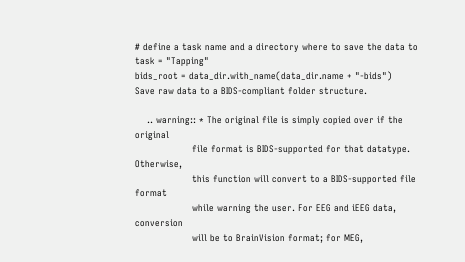# define a task name and a directory where to save the data to
task = "Tapping"
bids_root = data_dir.with_name(data_dir.name + "-bids")
Save raw data to a BIDS-compliant folder structure.

    .. warning:: * The original file is simply copied over if the original
                   file format is BIDS-supported for that datatype. Otherwise,
                   this function will convert to a BIDS-supported file format
                   while warning the user. For EEG and iEEG data, conversion
                   will be to BrainVision format; for MEG,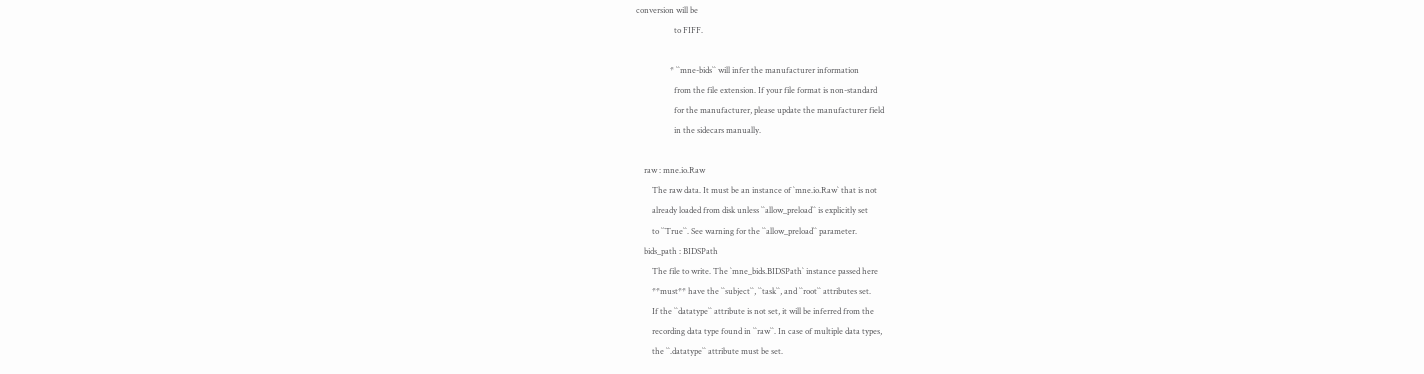conversion will be
                   to FIFF.

                 * ``mne-bids`` will infer the manufacturer information
                   from the file extension. If your file format is non-standard
                   for the manufacturer, please update the manufacturer field
                   in the sidecars manually.

    raw : mne.io.Raw
        The raw data. It must be an instance of `mne.io.Raw` that is not
        already loaded from disk unless ``allow_preload`` is explicitly set
        to ``True``. See warning for the ``allow_preload`` parameter.
    bids_path : BIDSPath
        The file to write. The `mne_bids.BIDSPath` instance passed here
        **must** have the ``subject``, ``task``, and ``root`` attributes set.
        If the ``datatype`` attribute is not set, it will be inferred from the
        recording data type found in ``raw``. In case of multiple data types,
        the ``.datatype`` attribute must be set.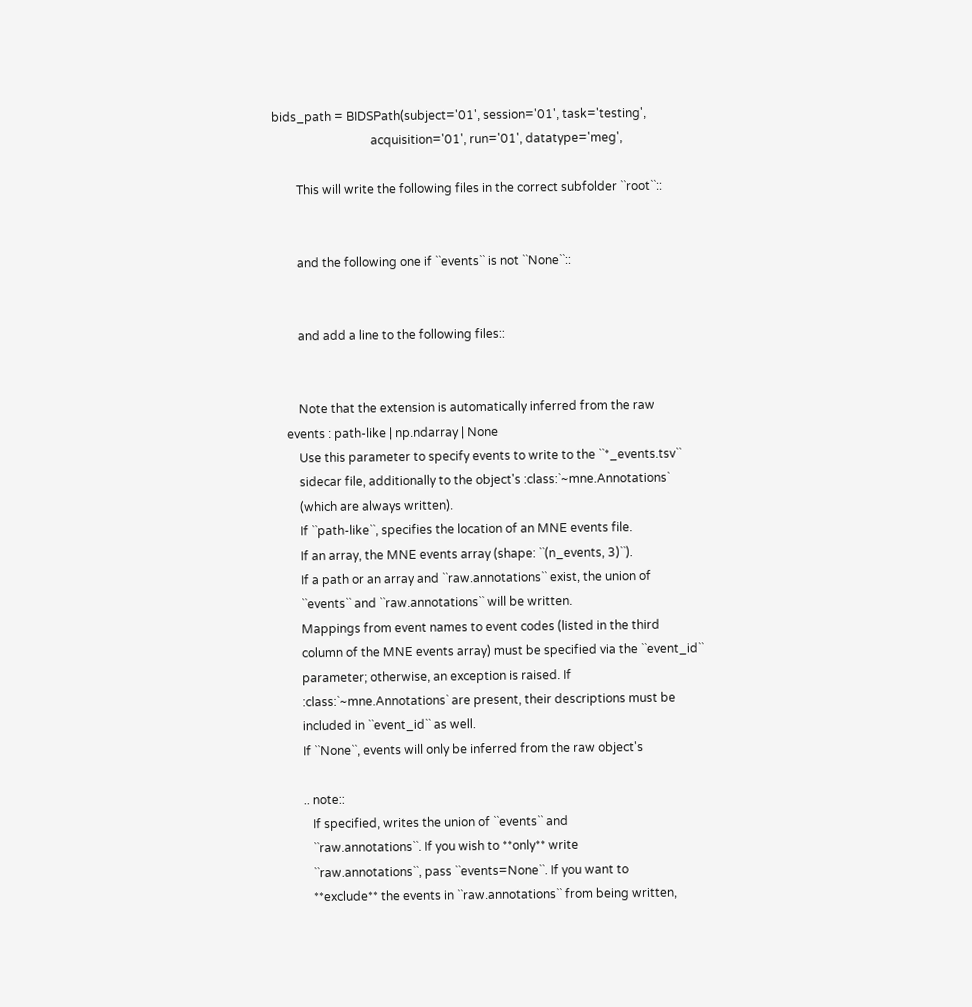bids_path = BIDSPath(subject='01', session='01', task='testing',
                                 acquisition='01', run='01', datatype='meg',

        This will write the following files in the correct subfolder ``root``::


        and the following one if ``events`` is not ``None``::


        and add a line to the following files::


        Note that the extension is automatically inferred from the raw
    events : path-like | np.ndarray | None
        Use this parameter to specify events to write to the ``*_events.tsv``
        sidecar file, additionally to the object's :class:`~mne.Annotations`
        (which are always written).
        If ``path-like``, specifies the location of an MNE events file.
        If an array, the MNE events array (shape: ``(n_events, 3)``).
        If a path or an array and ``raw.annotations`` exist, the union of
        ``events`` and ``raw.annotations`` will be written.
        Mappings from event names to event codes (listed in the third
        column of the MNE events array) must be specified via the ``event_id``
        parameter; otherwise, an exception is raised. If
        :class:`~mne.Annotations` are present, their descriptions must be
        included in ``event_id`` as well.
        If ``None``, events will only be inferred from the raw object's

        .. note::
           If specified, writes the union of ``events`` and
           ``raw.annotations``. If you wish to **only** write
           ``raw.annotations``, pass ``events=None``. If you want to
           **exclude** the events in ``raw.annotations`` from being written,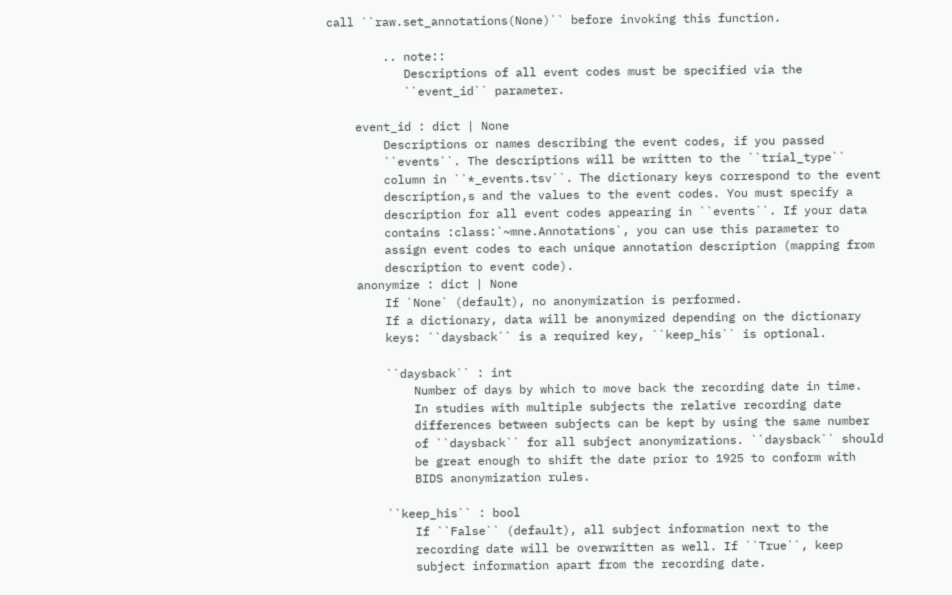call ``raw.set_annotations(None)`` before invoking this function.

        .. note::
           Descriptions of all event codes must be specified via the
           ``event_id`` parameter.

    event_id : dict | None
        Descriptions or names describing the event codes, if you passed
        ``events``. The descriptions will be written to the ``trial_type``
        column in ``*_events.tsv``. The dictionary keys correspond to the event
        description,s and the values to the event codes. You must specify a
        description for all event codes appearing in ``events``. If your data
        contains :class:`~mne.Annotations`, you can use this parameter to
        assign event codes to each unique annotation description (mapping from
        description to event code).
    anonymize : dict | None
        If `None` (default), no anonymization is performed.
        If a dictionary, data will be anonymized depending on the dictionary
        keys: ``daysback`` is a required key, ``keep_his`` is optional.

        ``daysback`` : int
            Number of days by which to move back the recording date in time.
            In studies with multiple subjects the relative recording date
            differences between subjects can be kept by using the same number
            of ``daysback`` for all subject anonymizations. ``daysback`` should
            be great enough to shift the date prior to 1925 to conform with
            BIDS anonymization rules.

        ``keep_his`` : bool
            If ``False`` (default), all subject information next to the
            recording date will be overwritten as well. If ``True``, keep
            subject information apart from the recording date.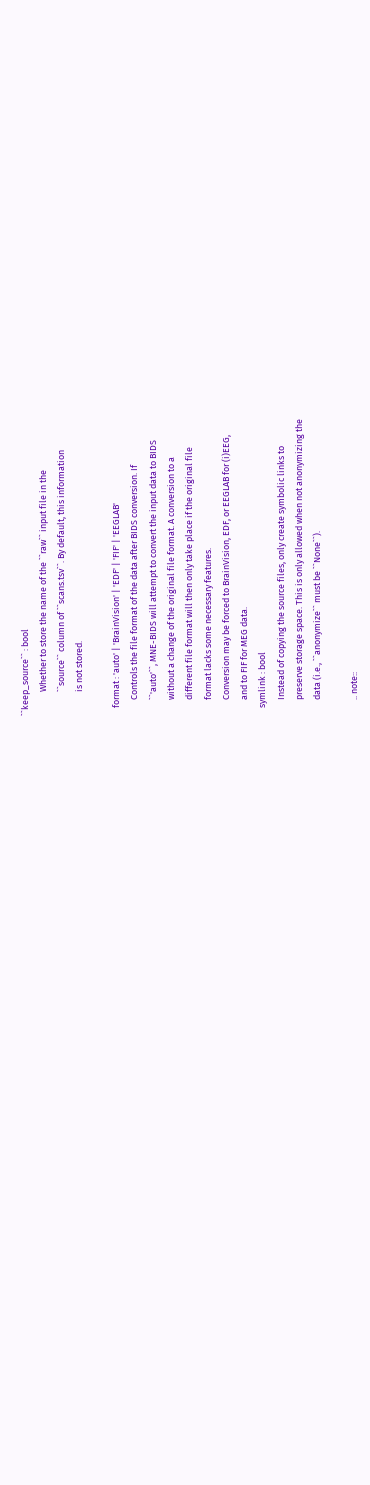``keep_source`` : bool
            Whether to store the name of the ``raw`` input file in the
            ``source`` column of ``scans.tsv``. By default, this information
            is not stored.

    format : 'auto' | 'BrainVision' | 'EDF' | 'FIF' | 'EEGLAB'
        Controls the file format of the data after BIDS conversion. If
        ``'auto'``, MNE-BIDS will attempt to convert the input data to BIDS
        without a change of the original file format. A conversion to a
        different file format will then only take place if the original file
        format lacks some necessary features.
        Conversion may be forced to BrainVision, EDF, or EEGLAB for (i)EEG,
        and to FIF for MEG data.
    symlink : bool
        Instead of copying the source files, only create symbolic links to
        preserve storage space. This is only allowed when not anonymizing the
        data (i.e., ``anonymize`` must be ``None``).

        .. note::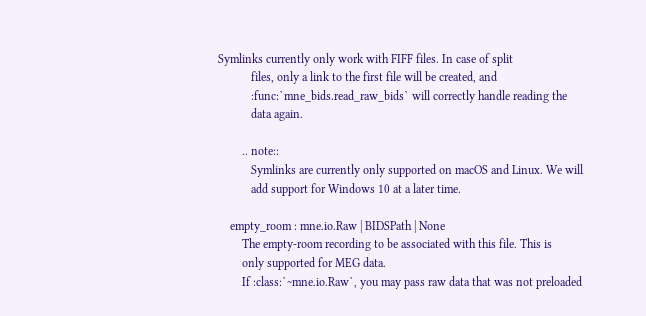Symlinks currently only work with FIFF files. In case of split
           files, only a link to the first file will be created, and
           :func:`mne_bids.read_raw_bids` will correctly handle reading the
           data again.

        .. note::
           Symlinks are currently only supported on macOS and Linux. We will
           add support for Windows 10 at a later time.

    empty_room : mne.io.Raw | BIDSPath | None
        The empty-room recording to be associated with this file. This is
        only supported for MEG data.
        If :class:`~mne.io.Raw`, you may pass raw data that was not preloaded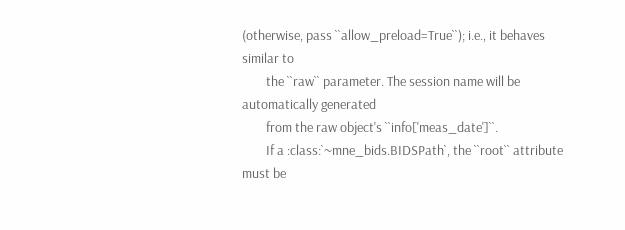(otherwise, pass ``allow_preload=True``); i.e., it behaves similar to
        the ``raw`` parameter. The session name will be automatically generated
        from the raw object's ``info['meas_date']``.
        If a :class:`~mne_bids.BIDSPath`, the ``root`` attribute must be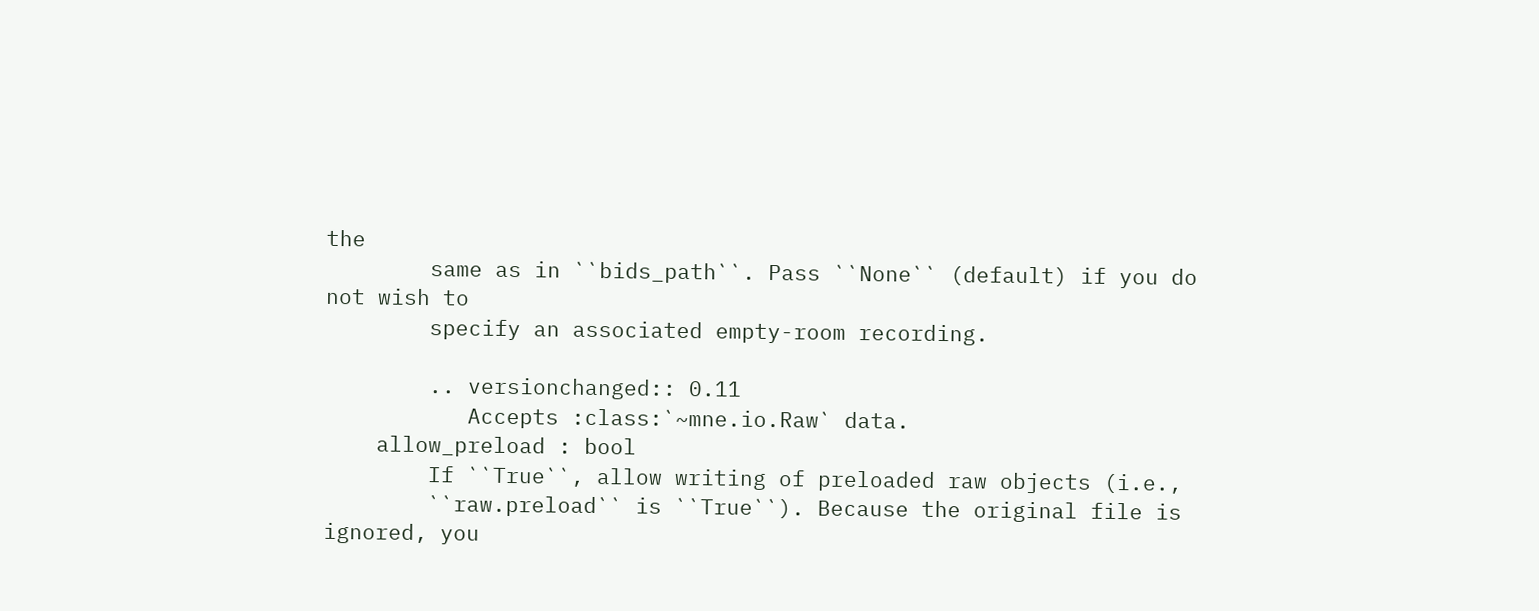the
        same as in ``bids_path``. Pass ``None`` (default) if you do not wish to
        specify an associated empty-room recording.

        .. versionchanged:: 0.11
           Accepts :class:`~mne.io.Raw` data.
    allow_preload : bool
        If ``True``, allow writing of preloaded raw objects (i.e.,
        ``raw.preload`` is ``True``). Because the original file is ignored, you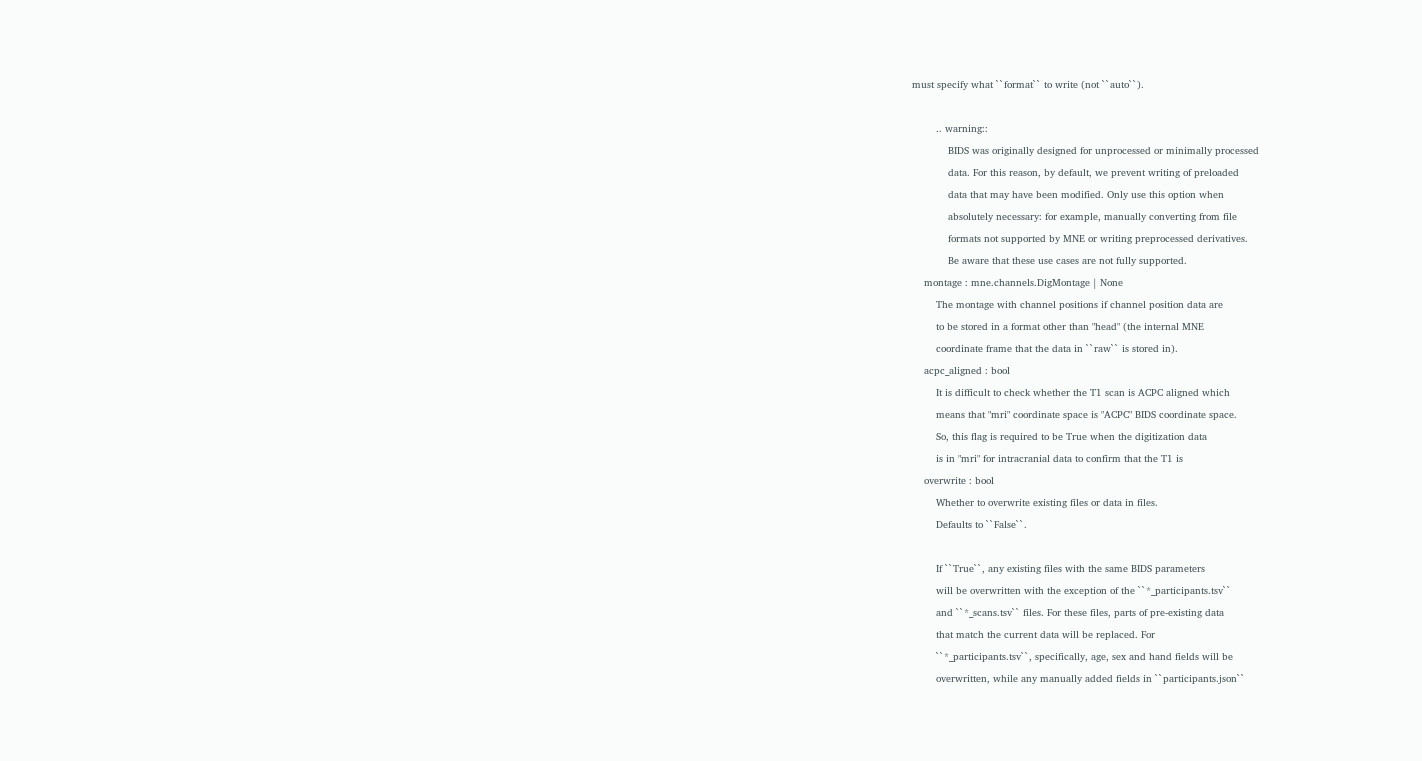must specify what ``format`` to write (not ``auto``).

        .. warning::
            BIDS was originally designed for unprocessed or minimally processed
            data. For this reason, by default, we prevent writing of preloaded
            data that may have been modified. Only use this option when
            absolutely necessary: for example, manually converting from file
            formats not supported by MNE or writing preprocessed derivatives.
            Be aware that these use cases are not fully supported.
    montage : mne.channels.DigMontage | None
        The montage with channel positions if channel position data are
        to be stored in a format other than "head" (the internal MNE
        coordinate frame that the data in ``raw`` is stored in).
    acpc_aligned : bool
        It is difficult to check whether the T1 scan is ACPC aligned which
        means that "mri" coordinate space is "ACPC" BIDS coordinate space.
        So, this flag is required to be True when the digitization data
        is in "mri" for intracranial data to confirm that the T1 is
    overwrite : bool
        Whether to overwrite existing files or data in files.
        Defaults to ``False``.

        If ``True``, any existing files with the same BIDS parameters
        will be overwritten with the exception of the ``*_participants.tsv``
        and ``*_scans.tsv`` files. For these files, parts of pre-existing data
        that match the current data will be replaced. For
        ``*_participants.tsv``, specifically, age, sex and hand fields will be
        overwritten, while any manually added fields in ``participants.json``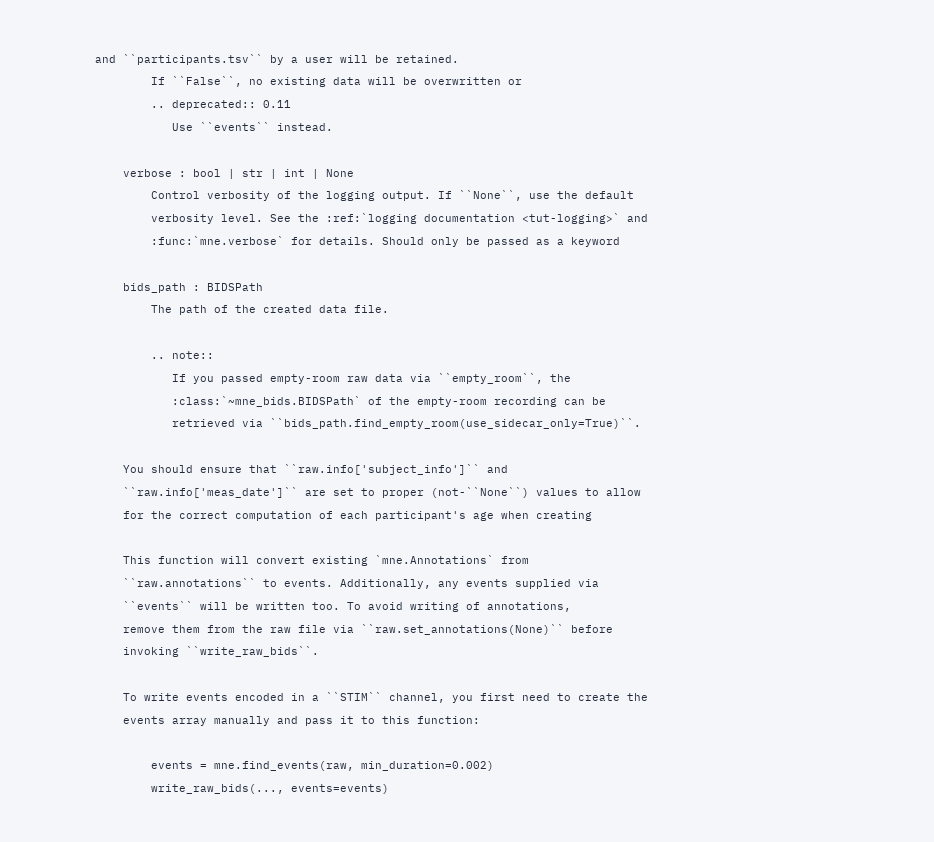and ``participants.tsv`` by a user will be retained.
        If ``False``, no existing data will be overwritten or
        .. deprecated:: 0.11
           Use ``events`` instead.

    verbose : bool | str | int | None
        Control verbosity of the logging output. If ``None``, use the default
        verbosity level. See the :ref:`logging documentation <tut-logging>` and
        :func:`mne.verbose` for details. Should only be passed as a keyword

    bids_path : BIDSPath
        The path of the created data file.

        .. note::
           If you passed empty-room raw data via ``empty_room``, the
           :class:`~mne_bids.BIDSPath` of the empty-room recording can be
           retrieved via ``bids_path.find_empty_room(use_sidecar_only=True)``.

    You should ensure that ``raw.info['subject_info']`` and
    ``raw.info['meas_date']`` are set to proper (not-``None``) values to allow
    for the correct computation of each participant's age when creating

    This function will convert existing `mne.Annotations` from
    ``raw.annotations`` to events. Additionally, any events supplied via
    ``events`` will be written too. To avoid writing of annotations,
    remove them from the raw file via ``raw.set_annotations(None)`` before
    invoking ``write_raw_bids``.

    To write events encoded in a ``STIM`` channel, you first need to create the
    events array manually and pass it to this function:

        events = mne.find_events(raw, min_duration=0.002)
        write_raw_bids(..., events=events)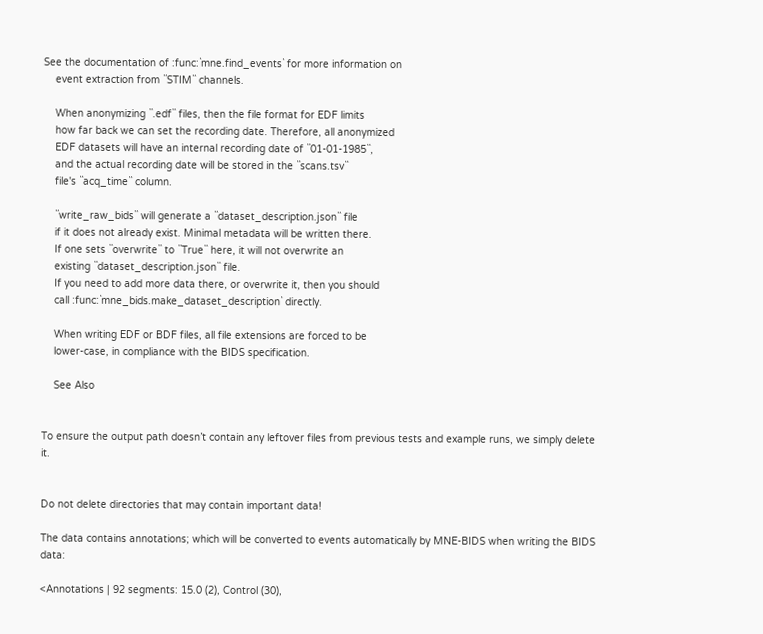See the documentation of :func:`mne.find_events` for more information on
    event extraction from ``STIM`` channels.

    When anonymizing ``.edf`` files, then the file format for EDF limits
    how far back we can set the recording date. Therefore, all anonymized
    EDF datasets will have an internal recording date of ``01-01-1985``,
    and the actual recording date will be stored in the ``scans.tsv``
    file's ``acq_time`` column.

    ``write_raw_bids`` will generate a ``dataset_description.json`` file
    if it does not already exist. Minimal metadata will be written there.
    If one sets ``overwrite`` to ``True`` here, it will not overwrite an
    existing ``dataset_description.json`` file.
    If you need to add more data there, or overwrite it, then you should
    call :func:`mne_bids.make_dataset_description` directly.

    When writing EDF or BDF files, all file extensions are forced to be
    lower-case, in compliance with the BIDS specification.

    See Also


To ensure the output path doesn’t contain any leftover files from previous tests and example runs, we simply delete it.


Do not delete directories that may contain important data!

The data contains annotations; which will be converted to events automatically by MNE-BIDS when writing the BIDS data:

<Annotations | 92 segments: 15.0 (2), Control (30),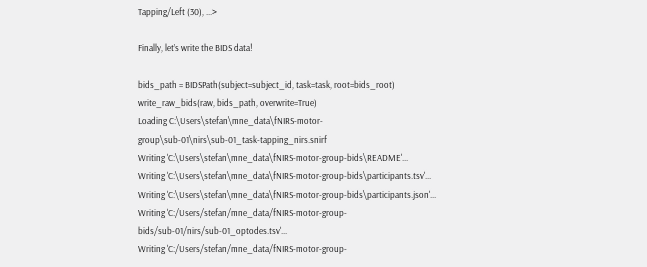Tapping/Left (30), ...>

Finally, let’s write the BIDS data!

bids_path = BIDSPath(subject=subject_id, task=task, root=bids_root)
write_raw_bids(raw, bids_path, overwrite=True)
Loading C:\Users\stefan\mne_data\fNIRS-motor-group\sub-01\nirs\sub-01_task-tapping_nirs.snirf
Writing 'C:\Users\stefan\mne_data\fNIRS-motor-group-bids\README'...
Writing 'C:\Users\stefan\mne_data\fNIRS-motor-group-bids\participants.tsv'...
Writing 'C:\Users\stefan\mne_data\fNIRS-motor-group-bids\participants.json'...
Writing 'C:/Users/stefan/mne_data/fNIRS-motor-group-bids/sub-01/nirs/sub-01_optodes.tsv'...
Writing 'C:/Users/stefan/mne_data/fNIRS-motor-group-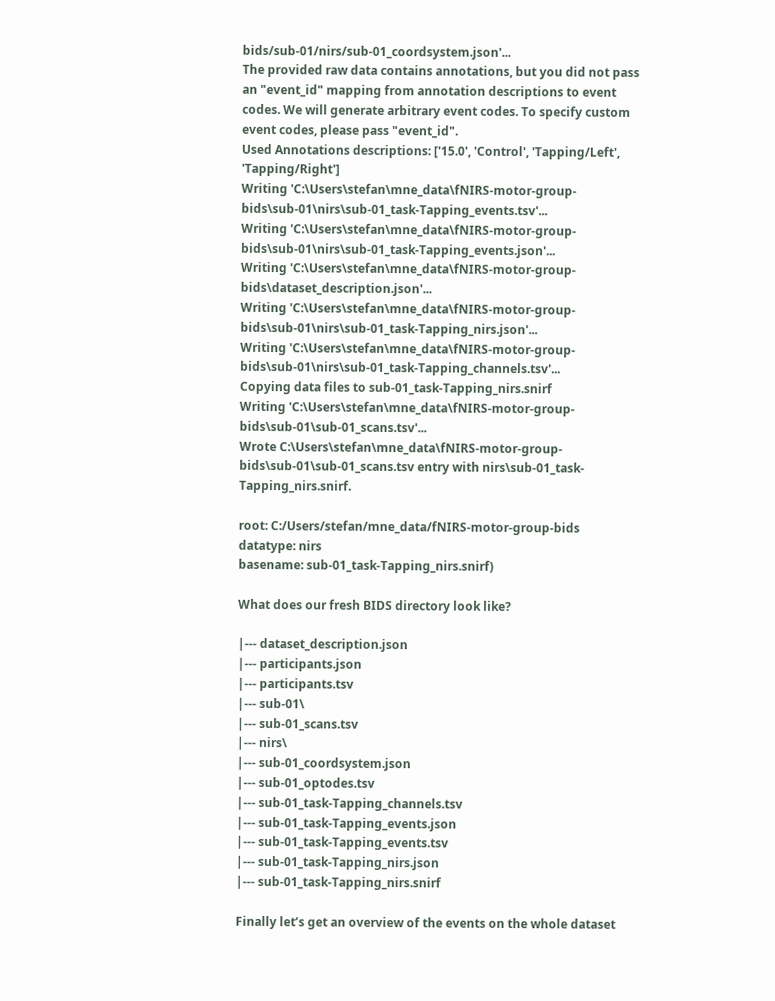bids/sub-01/nirs/sub-01_coordsystem.json'...
The provided raw data contains annotations, but you did not pass an "event_id" mapping from annotation descriptions to event codes. We will generate arbitrary event codes. To specify custom event codes, please pass "event_id".
Used Annotations descriptions: ['15.0', 'Control', 'Tapping/Left', 'Tapping/Right']
Writing 'C:\Users\stefan\mne_data\fNIRS-motor-group-bids\sub-01\nirs\sub-01_task-Tapping_events.tsv'...
Writing 'C:\Users\stefan\mne_data\fNIRS-motor-group-bids\sub-01\nirs\sub-01_task-Tapping_events.json'...
Writing 'C:\Users\stefan\mne_data\fNIRS-motor-group-bids\dataset_description.json'...
Writing 'C:\Users\stefan\mne_data\fNIRS-motor-group-bids\sub-01\nirs\sub-01_task-Tapping_nirs.json'...
Writing 'C:\Users\stefan\mne_data\fNIRS-motor-group-bids\sub-01\nirs\sub-01_task-Tapping_channels.tsv'...
Copying data files to sub-01_task-Tapping_nirs.snirf
Writing 'C:\Users\stefan\mne_data\fNIRS-motor-group-bids\sub-01\sub-01_scans.tsv'...
Wrote C:\Users\stefan\mne_data\fNIRS-motor-group-bids\sub-01\sub-01_scans.tsv entry with nirs\sub-01_task-Tapping_nirs.snirf.

root: C:/Users/stefan/mne_data/fNIRS-motor-group-bids
datatype: nirs
basename: sub-01_task-Tapping_nirs.snirf)

What does our fresh BIDS directory look like?

|--- dataset_description.json
|--- participants.json
|--- participants.tsv
|--- sub-01\
|--- sub-01_scans.tsv
|--- nirs\
|--- sub-01_coordsystem.json
|--- sub-01_optodes.tsv
|--- sub-01_task-Tapping_channels.tsv
|--- sub-01_task-Tapping_events.json
|--- sub-01_task-Tapping_events.tsv
|--- sub-01_task-Tapping_nirs.json
|--- sub-01_task-Tapping_nirs.snirf

Finally let’s get an overview of the events on the whole dataset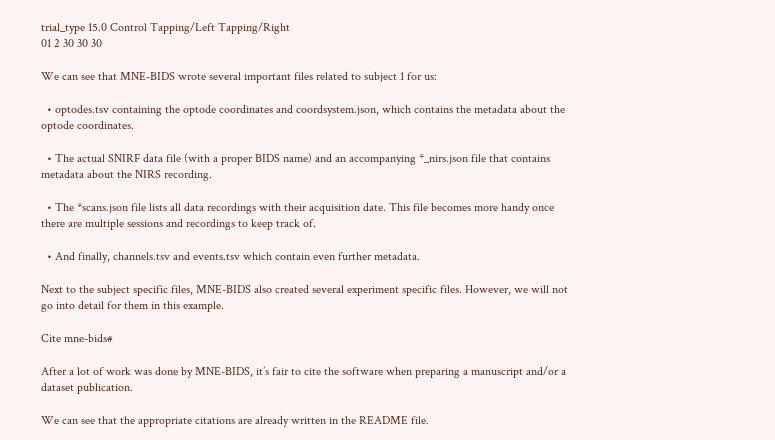trial_type 15.0 Control Tapping/Left Tapping/Right
01 2 30 30 30

We can see that MNE-BIDS wrote several important files related to subject 1 for us:

  • optodes.tsv containing the optode coordinates and coordsystem.json, which contains the metadata about the optode coordinates.

  • The actual SNIRF data file (with a proper BIDS name) and an accompanying *_nirs.json file that contains metadata about the NIRS recording.

  • The *scans.json file lists all data recordings with their acquisition date. This file becomes more handy once there are multiple sessions and recordings to keep track of.

  • And finally, channels.tsv and events.tsv which contain even further metadata.

Next to the subject specific files, MNE-BIDS also created several experiment specific files. However, we will not go into detail for them in this example.

Cite mne-bids#

After a lot of work was done by MNE-BIDS, it’s fair to cite the software when preparing a manuscript and/or a dataset publication.

We can see that the appropriate citations are already written in the README file.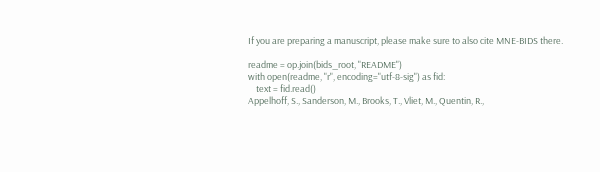If you are preparing a manuscript, please make sure to also cite MNE-BIDS there.

readme = op.join(bids_root, "README")
with open(readme, "r", encoding="utf-8-sig") as fid:
    text = fid.read()
Appelhoff, S., Sanderson, M., Brooks, T., Vliet, M., Quentin, R.,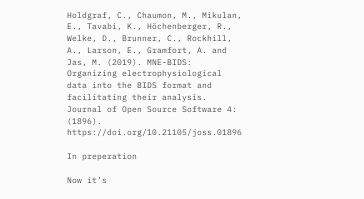Holdgraf, C., Chaumon, M., Mikulan, E., Tavabi, K., Höchenberger, R., Welke, D., Brunner, C., Rockhill, A., Larson, E., Gramfort, A. and Jas, M. (2019). MNE-BIDS: Organizing electrophysiological data into the BIDS format and facilitating their analysis. Journal of Open Source Software 4: (1896). https://doi.org/10.21105/joss.01896

In preperation

Now it’s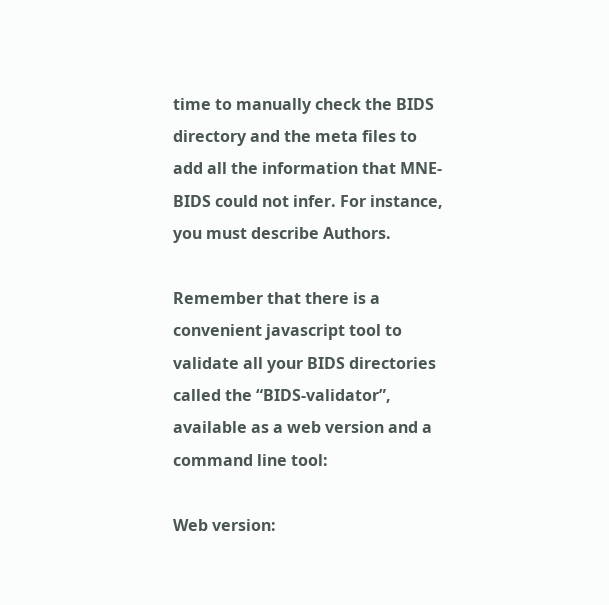time to manually check the BIDS directory and the meta files to add all the information that MNE-BIDS could not infer. For instance, you must describe Authors.

Remember that there is a convenient javascript tool to validate all your BIDS directories called the “BIDS-validator”, available as a web version and a command line tool:

Web version: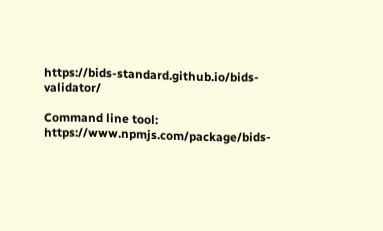https://bids-standard.github.io/bids-validator/

Command line tool: https://www.npmjs.com/package/bids-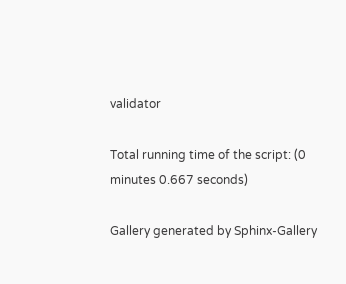validator

Total running time of the script: (0 minutes 0.667 seconds)

Gallery generated by Sphinx-Gallery